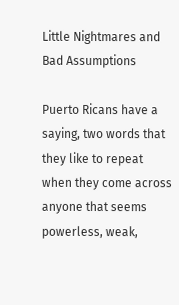Little Nightmares and Bad Assumptions

Puerto Ricans have a saying, two words that they like to repeat when they come across anyone that seems powerless, weak,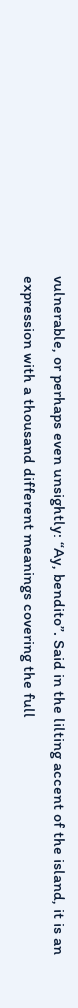vulnerable, or perhaps even unsightly: “Ay, bendito”. Said in the lilting accent of the island, it is an expression with a thousand different meanings covering the full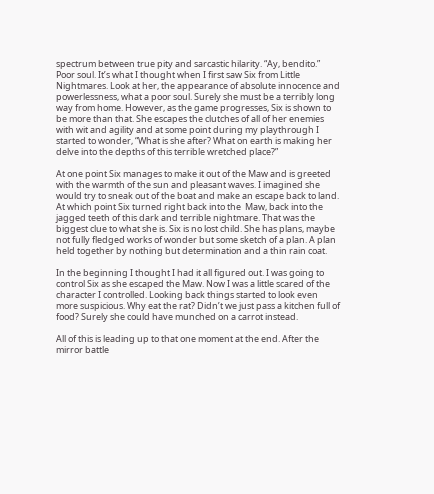spectrum between true pity and sarcastic hilarity. “Ay, bendito.” Poor soul. It’s what I thought when I first saw Six from Little Nightmares. Look at her, the appearance of absolute innocence and powerlessness, what a poor soul. Surely she must be a terribly long way from home. However, as the game progresses, Six is shown to be more than that. She escapes the clutches of all of her enemies with wit and agility and at some point during my playthrough I started to wonder, “What is she after? What on earth is making her delve into the depths of this terrible wretched place?”

At one point Six manages to make it out of the Maw and is greeted with the warmth of the sun and pleasant waves. I imagined she would try to sneak out of the boat and make an escape back to land. At which point Six turned right back into the  Maw, back into the jagged teeth of this dark and terrible nightmare. That was the biggest clue to what she is. Six is no lost child. She has plans, maybe not fully fledged works of wonder but some sketch of a plan. A plan held together by nothing but determination and a thin rain coat.

In the beginning I thought I had it all figured out. I was going to control Six as she escaped the Maw. Now I was a little scared of the character I controlled. Looking back things started to look even more suspicious. Why eat the rat? Didn’t we just pass a kitchen full of food? Surely she could have munched on a carrot instead.

All of this is leading up to that one moment at the end. After the mirror battle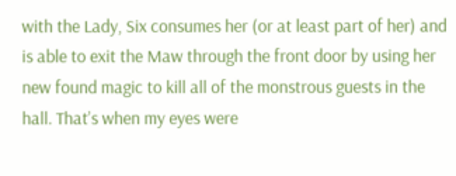with the Lady, Six consumes her (or at least part of her) and is able to exit the Maw through the front door by using her new found magic to kill all of the monstrous guests in the hall. That’s when my eyes were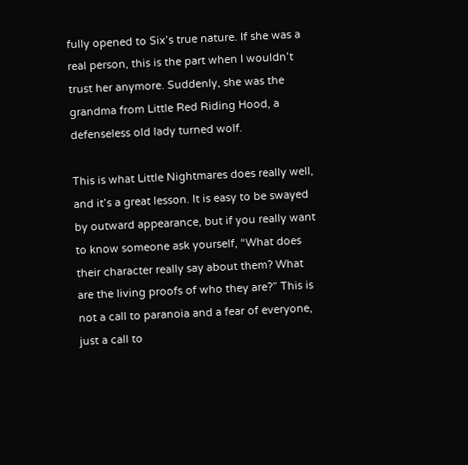fully opened to Six’s true nature. If she was a real person, this is the part when I wouldn’t  trust her anymore. Suddenly, she was the grandma from Little Red Riding Hood, a defenseless old lady turned wolf.

This is what Little Nightmares does really well, and it’s a great lesson. It is easy to be swayed by outward appearance, but if you really want to know someone ask yourself, “What does their character really say about them? What are the living proofs of who they are?” This is not a call to paranoia and a fear of everyone, just a call to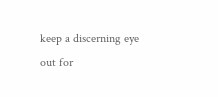keep a discerning eye out for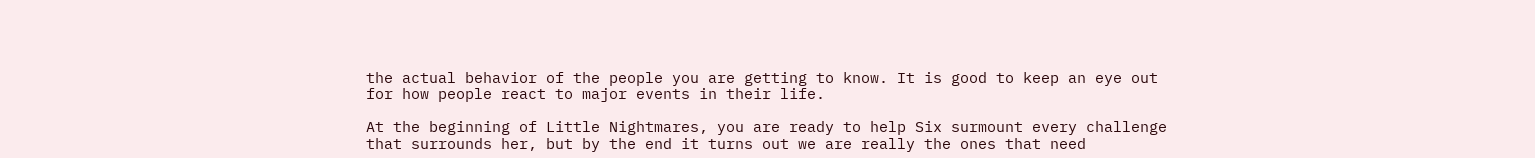the actual behavior of the people you are getting to know. It is good to keep an eye out for how people react to major events in their life.

At the beginning of Little Nightmares, you are ready to help Six surmount every challenge that surrounds her, but by the end it turns out we are really the ones that need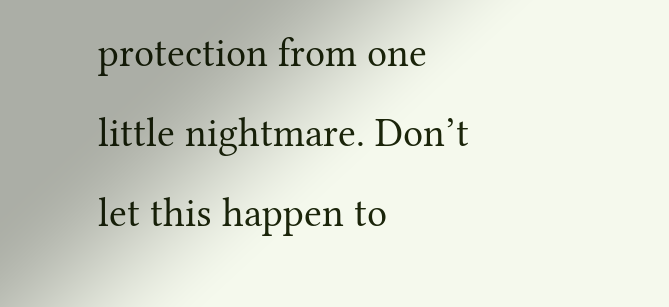protection from one little nightmare. Don’t let this happen to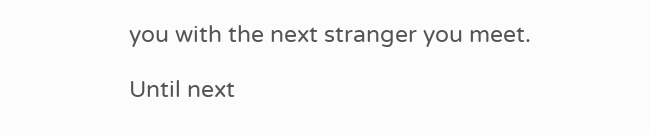you with the next stranger you meet.

Until next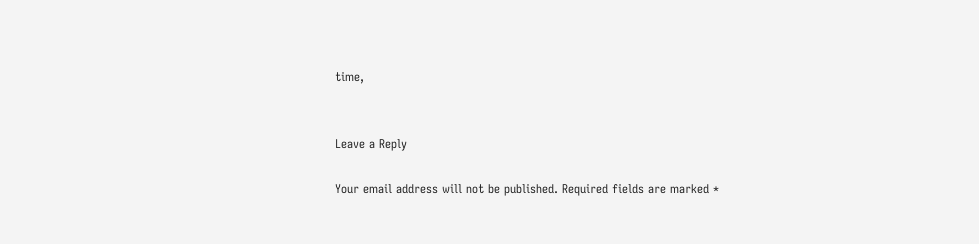time,


Leave a Reply

Your email address will not be published. Required fields are marked *